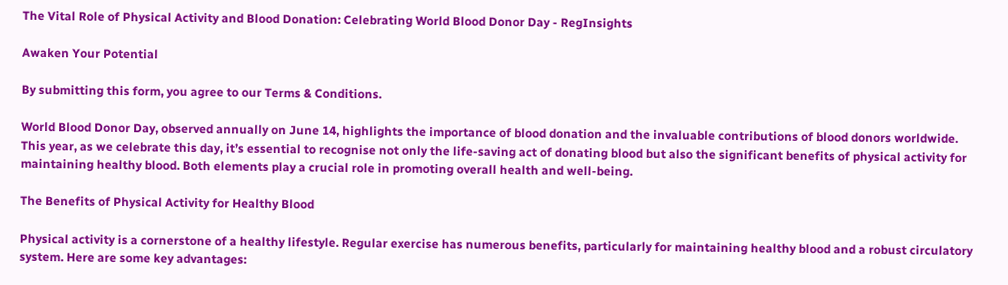The Vital Role of Physical Activity and Blood Donation: Celebrating World Blood Donor Day - RegInsights

Awaken Your Potential

By submitting this form, you agree to our Terms & Conditions.

World Blood Donor Day, observed annually on June 14, highlights the importance of blood donation and the invaluable contributions of blood donors worldwide. This year, as we celebrate this day, it’s essential to recognise not only the life-saving act of donating blood but also the significant benefits of physical activity for maintaining healthy blood. Both elements play a crucial role in promoting overall health and well-being.

The Benefits of Physical Activity for Healthy Blood

Physical activity is a cornerstone of a healthy lifestyle. Regular exercise has numerous benefits, particularly for maintaining healthy blood and a robust circulatory system. Here are some key advantages: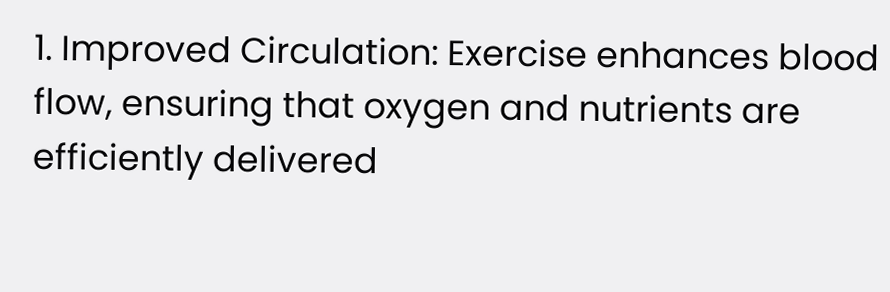1. Improved Circulation: Exercise enhances blood flow, ensuring that oxygen and nutrients are efficiently delivered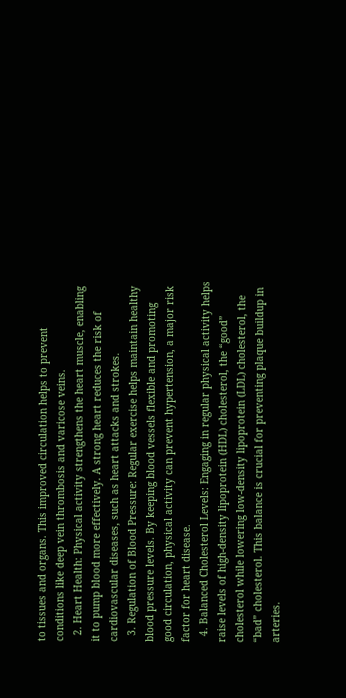to tissues and organs. This improved circulation helps to prevent conditions like deep vein thrombosis and varicose veins.
  2. Heart Health: Physical activity strengthens the heart muscle, enabling it to pump blood more effectively. A strong heart reduces the risk of cardiovascular diseases, such as heart attacks and strokes.
  3. Regulation of Blood Pressure: Regular exercise helps maintain healthy blood pressure levels. By keeping blood vessels flexible and promoting good circulation, physical activity can prevent hypertension, a major risk factor for heart disease.
  4. Balanced Cholesterol Levels: Engaging in regular physical activity helps raise levels of high-density lipoprotein (HDL) cholesterol, the “good” cholesterol while lowering low-density lipoprotein (LDL) cholesterol, the “bad” cholesterol. This balance is crucial for preventing plaque buildup in arteries.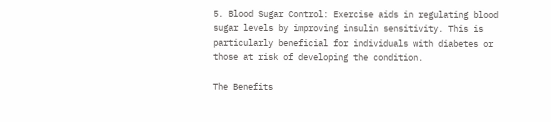5. Blood Sugar Control: Exercise aids in regulating blood sugar levels by improving insulin sensitivity. This is particularly beneficial for individuals with diabetes or those at risk of developing the condition.

The Benefits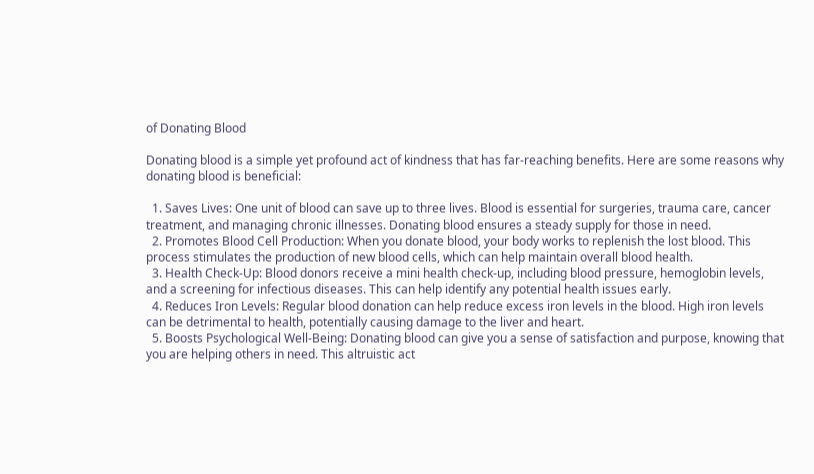of Donating Blood

Donating blood is a simple yet profound act of kindness that has far-reaching benefits. Here are some reasons why donating blood is beneficial:

  1. Saves Lives: One unit of blood can save up to three lives. Blood is essential for surgeries, trauma care, cancer treatment, and managing chronic illnesses. Donating blood ensures a steady supply for those in need.
  2. Promotes Blood Cell Production: When you donate blood, your body works to replenish the lost blood. This process stimulates the production of new blood cells, which can help maintain overall blood health.
  3. Health Check-Up: Blood donors receive a mini health check-up, including blood pressure, hemoglobin levels, and a screening for infectious diseases. This can help identify any potential health issues early.
  4. Reduces Iron Levels: Regular blood donation can help reduce excess iron levels in the blood. High iron levels can be detrimental to health, potentially causing damage to the liver and heart.
  5. Boosts Psychological Well-Being: Donating blood can give you a sense of satisfaction and purpose, knowing that you are helping others in need. This altruistic act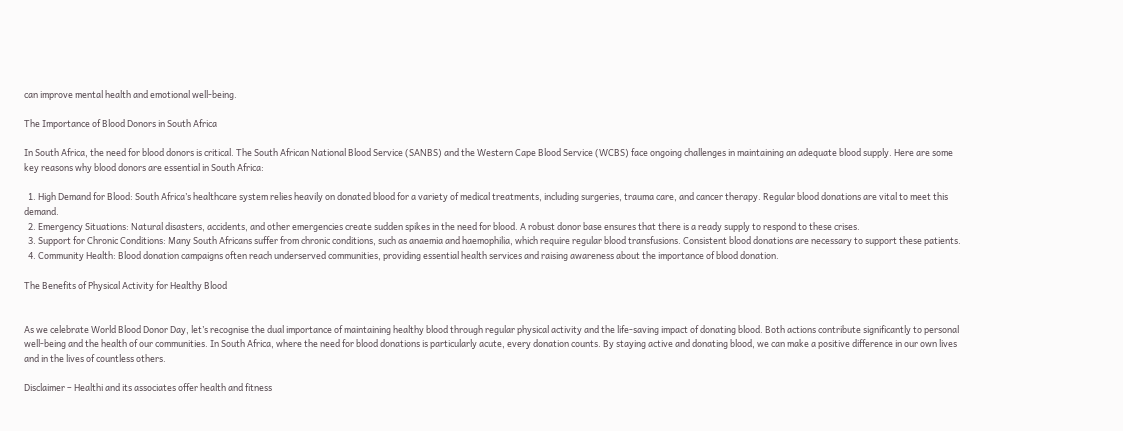can improve mental health and emotional well-being.

The Importance of Blood Donors in South Africa

In South Africa, the need for blood donors is critical. The South African National Blood Service (SANBS) and the Western Cape Blood Service (WCBS) face ongoing challenges in maintaining an adequate blood supply. Here are some key reasons why blood donors are essential in South Africa:

  1. High Demand for Blood: South Africa’s healthcare system relies heavily on donated blood for a variety of medical treatments, including surgeries, trauma care, and cancer therapy. Regular blood donations are vital to meet this demand.
  2. Emergency Situations: Natural disasters, accidents, and other emergencies create sudden spikes in the need for blood. A robust donor base ensures that there is a ready supply to respond to these crises.
  3. Support for Chronic Conditions: Many South Africans suffer from chronic conditions, such as anaemia and haemophilia, which require regular blood transfusions. Consistent blood donations are necessary to support these patients.
  4. Community Health: Blood donation campaigns often reach underserved communities, providing essential health services and raising awareness about the importance of blood donation.

The Benefits of Physical Activity for Healthy Blood


As we celebrate World Blood Donor Day, let’s recognise the dual importance of maintaining healthy blood through regular physical activity and the life-saving impact of donating blood. Both actions contribute significantly to personal well-being and the health of our communities. In South Africa, where the need for blood donations is particularly acute, every donation counts. By staying active and donating blood, we can make a positive difference in our own lives and in the lives of countless others.

Disclaimer – Healthi and its associates offer health and fitness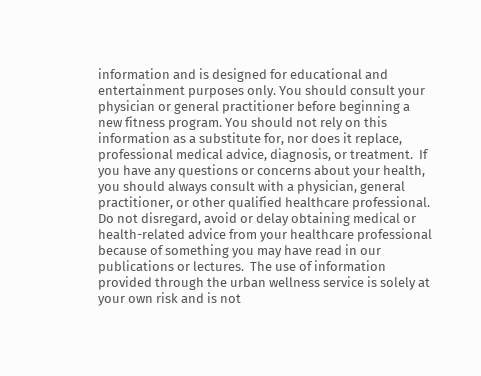information and is designed for educational and entertainment purposes only. You should consult your physician or general practitioner before beginning a new fitness program. You should not rely on this information as a substitute for, nor does it replace, professional medical advice, diagnosis, or treatment.  If you have any questions or concerns about your health, you should always consult with a physician, general practitioner, or other qualified healthcare professional.  Do not disregard, avoid or delay obtaining medical or health-related advice from your healthcare professional because of something you may have read in our publications or lectures.  The use of information provided through the urban wellness service is solely at your own risk and is not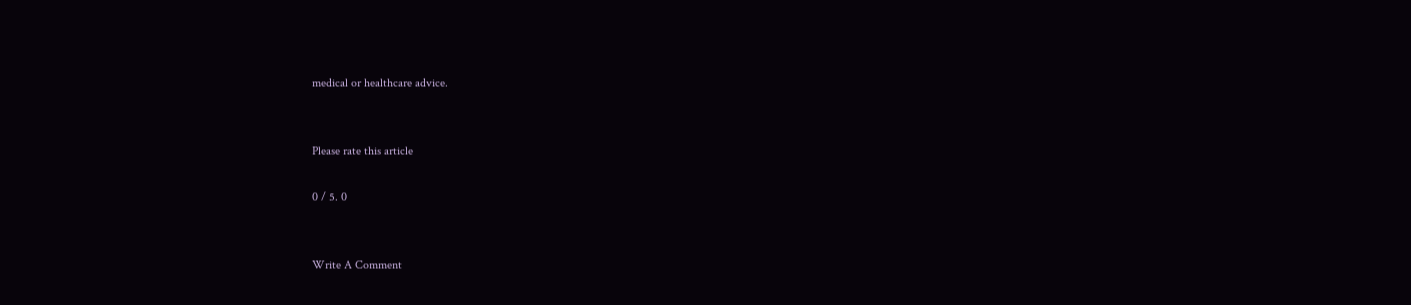medical or healthcare advice.


Please rate this article

0 / 5. 0


Write A Comment